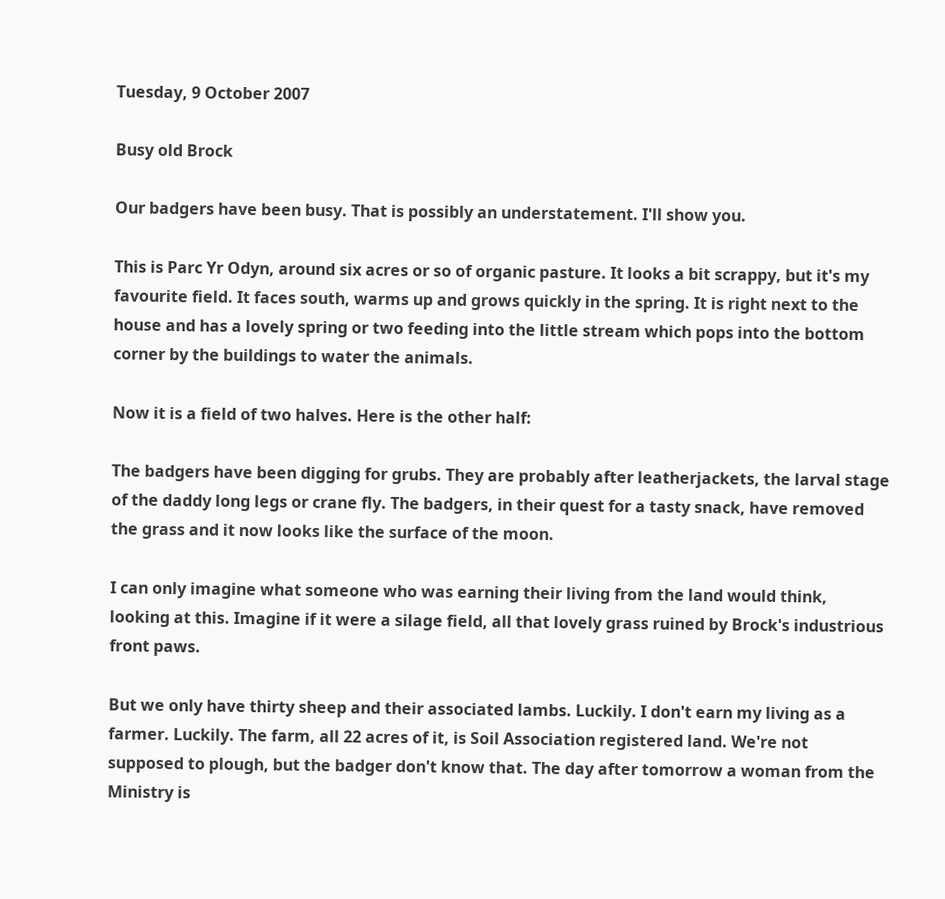Tuesday, 9 October 2007

Busy old Brock

Our badgers have been busy. That is possibly an understatement. I'll show you.

This is Parc Yr Odyn, around six acres or so of organic pasture. It looks a bit scrappy, but it's my favourite field. It faces south, warms up and grows quickly in the spring. It is right next to the house and has a lovely spring or two feeding into the little stream which pops into the bottom corner by the buildings to water the animals.

Now it is a field of two halves. Here is the other half:

The badgers have been digging for grubs. They are probably after leatherjackets, the larval stage of the daddy long legs or crane fly. The badgers, in their quest for a tasty snack, have removed the grass and it now looks like the surface of the moon.

I can only imagine what someone who was earning their living from the land would think, looking at this. Imagine if it were a silage field, all that lovely grass ruined by Brock's industrious front paws.

But we only have thirty sheep and their associated lambs. Luckily. I don't earn my living as a farmer. Luckily. The farm, all 22 acres of it, is Soil Association registered land. We're not supposed to plough, but the badger don't know that. The day after tomorrow a woman from the Ministry is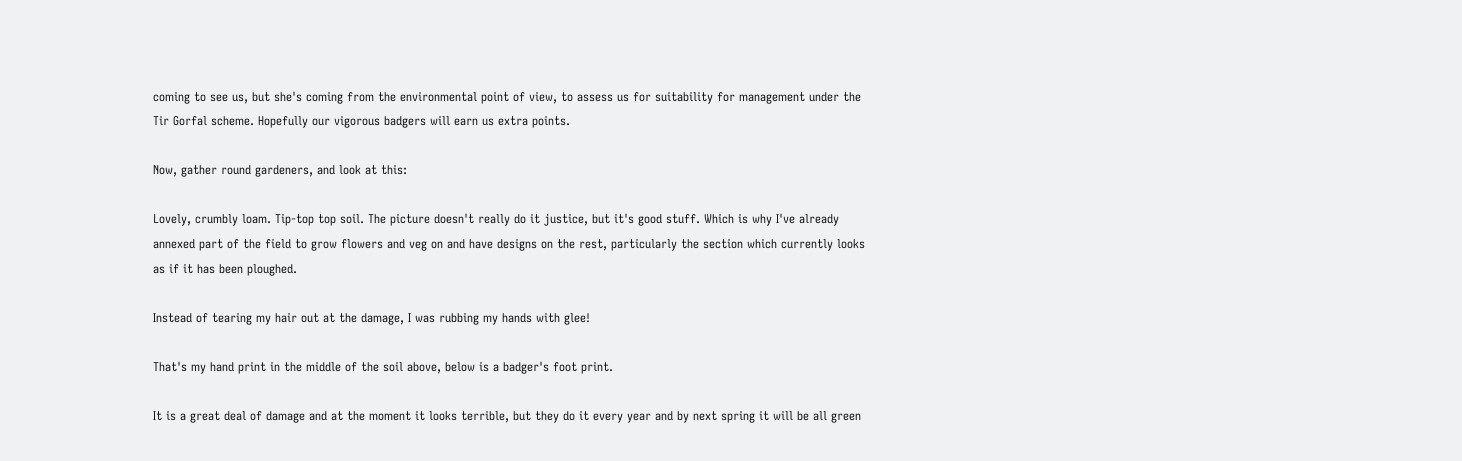coming to see us, but she's coming from the environmental point of view, to assess us for suitability for management under the Tir Gorfal scheme. Hopefully our vigorous badgers will earn us extra points.

Now, gather round gardeners, and look at this:

Lovely, crumbly loam. Tip-top top soil. The picture doesn't really do it justice, but it's good stuff. Which is why I've already annexed part of the field to grow flowers and veg on and have designs on the rest, particularly the section which currently looks as if it has been ploughed.

Instead of tearing my hair out at the damage, I was rubbing my hands with glee!

That's my hand print in the middle of the soil above, below is a badger's foot print.

It is a great deal of damage and at the moment it looks terrible, but they do it every year and by next spring it will be all green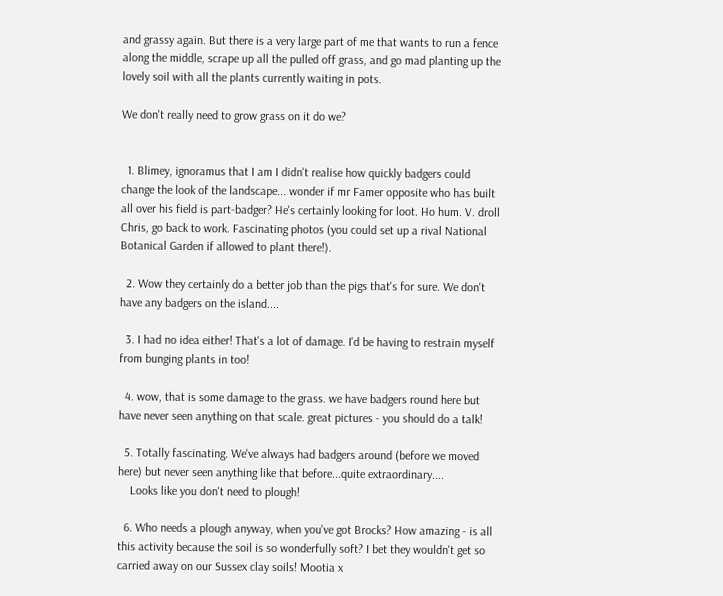and grassy again. But there is a very large part of me that wants to run a fence along the middle, scrape up all the pulled off grass, and go mad planting up the lovely soil with all the plants currently waiting in pots.

We don't really need to grow grass on it do we?


  1. Blimey, ignoramus that I am I didn't realise how quickly badgers could change the look of the landscape... wonder if mr Famer opposite who has built all over his field is part-badger? He's certainly looking for loot. Ho hum. V. droll Chris, go back to work. Fascinating photos (you could set up a rival National Botanical Garden if allowed to plant there!).

  2. Wow they certainly do a better job than the pigs that's for sure. We don't have any badgers on the island....

  3. I had no idea either! That's a lot of damage. I'd be having to restrain myself from bunging plants in too!

  4. wow, that is some damage to the grass. we have badgers round here but have never seen anything on that scale. great pictures - you should do a talk!

  5. Totally fascinating. We've always had badgers around (before we moved here) but never seen anything like that before...quite extraordinary....
    Looks like you don't need to plough!

  6. Who needs a plough anyway, when you've got Brocks? How amazing - is all this activity because the soil is so wonderfully soft? I bet they wouldn't get so carried away on our Sussex clay soils! Mootia x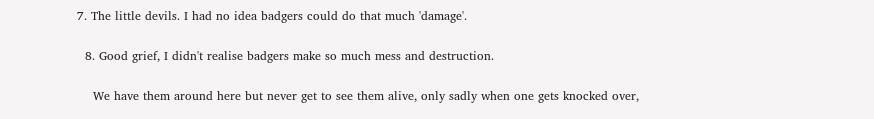7. The little devils. I had no idea badgers could do that much 'damage'.

  8. Good grief, I didn't realise badgers make so much mess and destruction.

    We have them around here but never get to see them alive, only sadly when one gets knocked over,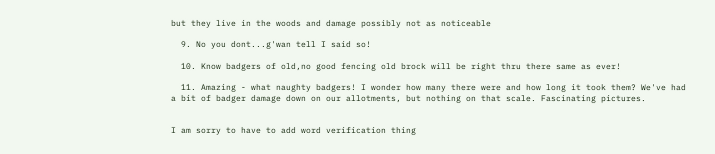but they live in the woods and damage possibly not as noticeable

  9. No you dont...g'wan tell I said so!

  10. Know badgers of old,no good fencing old brock will be right thru there same as ever!

  11. Amazing - what naughty badgers! I wonder how many there were and how long it took them? We've had a bit of badger damage down on our allotments, but nothing on that scale. Fascinating pictures.


I am sorry to have to add word verification thing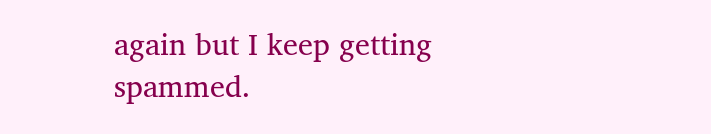again but I keep getting spammed.